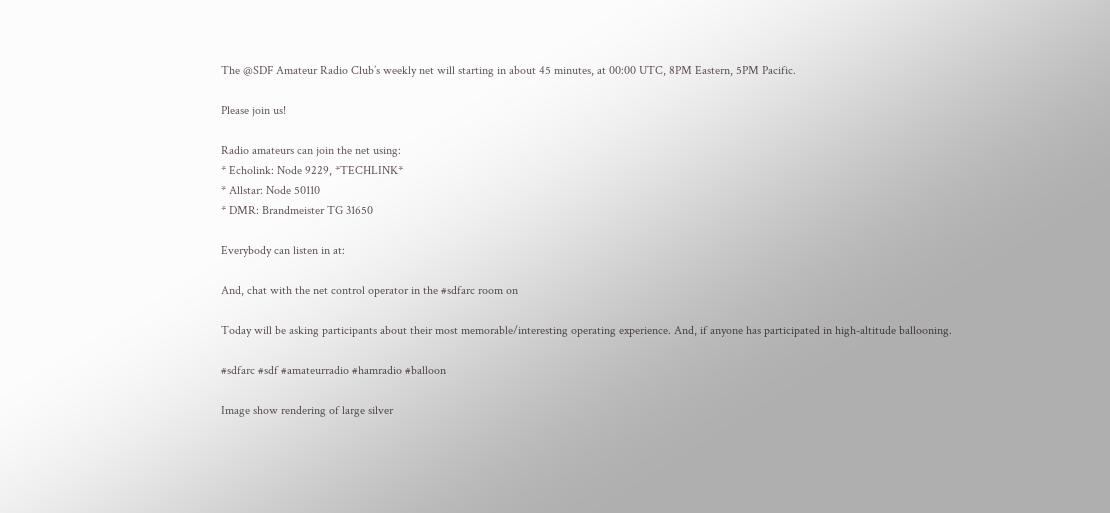The @SDF Amateur Radio Club’s weekly net will starting in about 45 minutes, at 00:00 UTC, 8PM Eastern, 5PM Pacific.

Please join us!

Radio amateurs can join the net using:
* Echolink: Node 9229, *TECHLINK*
* Allstar: Node 50110
* DMR: Brandmeister TG 31650

Everybody can listen in at:

And, chat with the net control operator in the #sdfarc room on

Today will be asking participants about their most memorable/interesting operating experience. And, if anyone has participated in high-altitude ballooning.

#sdfarc #sdf #amateurradio #hamradio #balloon

Image show rendering of large silver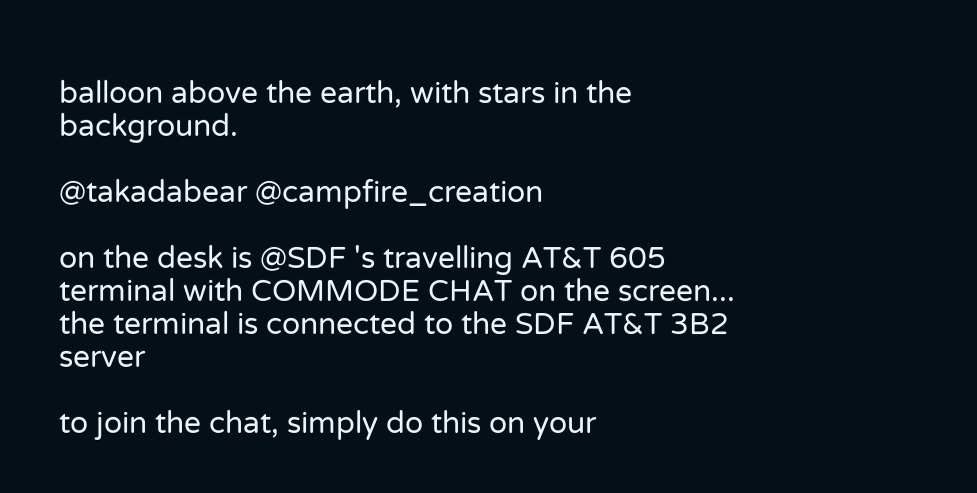balloon above the earth, with stars in the background.

@takadabear @campfire_creation

on the desk is @SDF 's travelling AT&T 605 terminal with COMMODE CHAT on the screen... the terminal is connected to the SDF AT&T 3B2 server

to join the chat, simply do this on your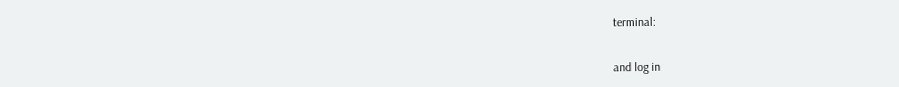terminal:


and log in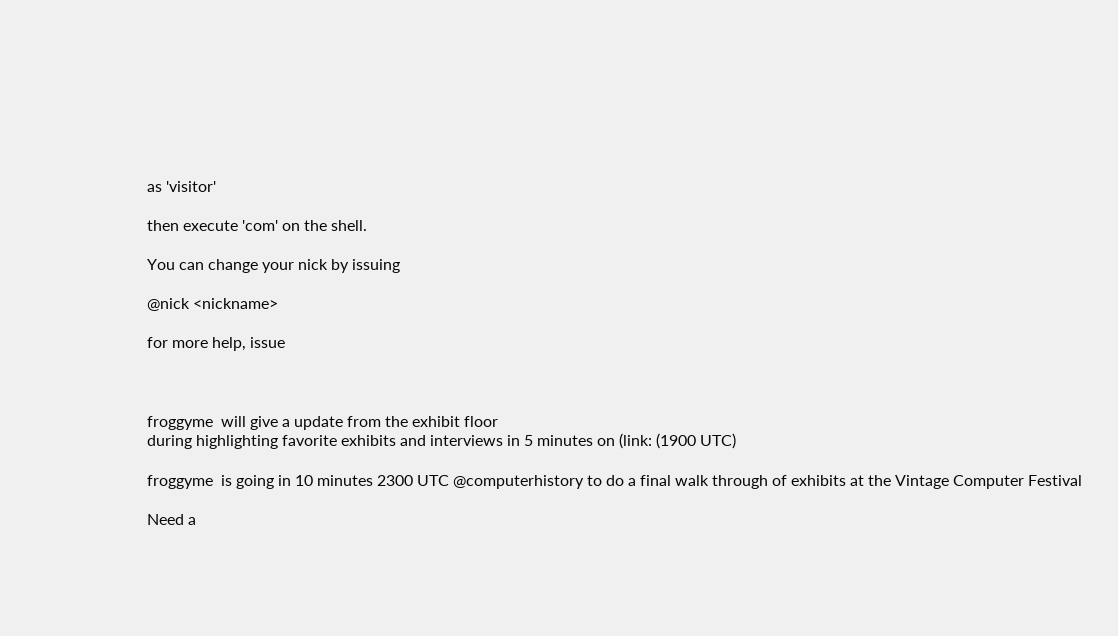as 'visitor'

then execute 'com' on the shell.

You can change your nick by issuing

@nick <nickname>

for more help, issue



froggyme  will give a update from the exhibit floor
during highlighting favorite exhibits and interviews in 5 minutes on (link: (1900 UTC)

froggyme  is going in 10 minutes 2300 UTC @computerhistory to do a final walk through of exhibits at the Vintage Computer Festival

Need a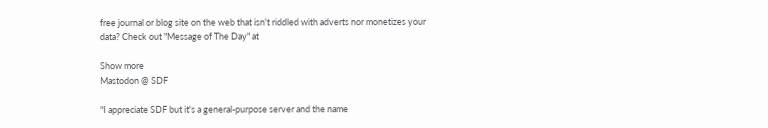free journal or blog site on the web that isn't riddled with adverts nor monetizes your data? Check out "Message of The Day" at

Show more
Mastodon @ SDF

"I appreciate SDF but it's a general-purpose server and the name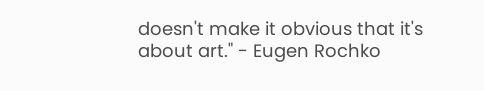doesn't make it obvious that it's about art." - Eugen Rochko